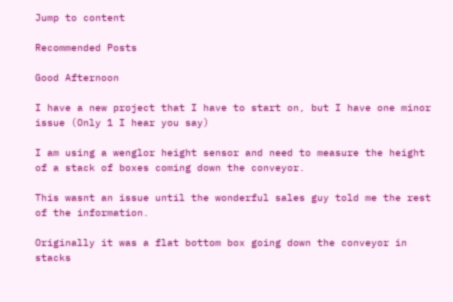Jump to content

Recommended Posts

Good Afternoon

I have a new project that I have to start on, but I have one minor issue (Only 1 I hear you say)

I am using a wenglor height sensor and need to measure the height of a stack of boxes coming down the conveyor.

This wasnt an issue until the wonderful sales guy told me the rest of the information.

Originally it was a flat bottom box going down the conveyor in stacks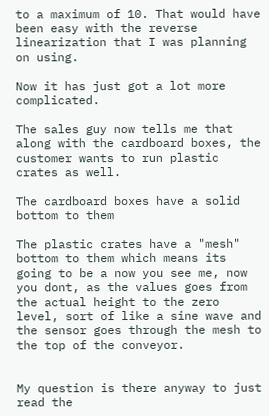to a maximum of 10. That would have been easy with the reverse linearization that I was planning on using.

Now it has just got a lot more complicated.

The sales guy now tells me that along with the cardboard boxes, the customer wants to run plastic crates as well.

The cardboard boxes have a solid bottom to them

The plastic crates have a "mesh" bottom to them which means its going to be a now you see me, now you dont, as the values goes from the actual height to the zero level, sort of like a sine wave and the sensor goes through the mesh to the top of the conveyor.


My question is there anyway to just read the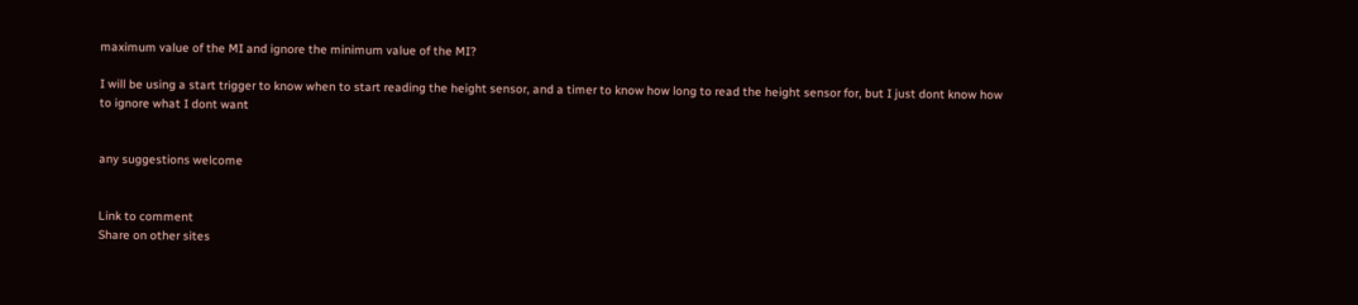maximum value of the MI and ignore the minimum value of the MI?

I will be using a start trigger to know when to start reading the height sensor, and a timer to know how long to read the height sensor for, but I just dont know how to ignore what I dont want


any suggestions welcome


Link to comment
Share on other sites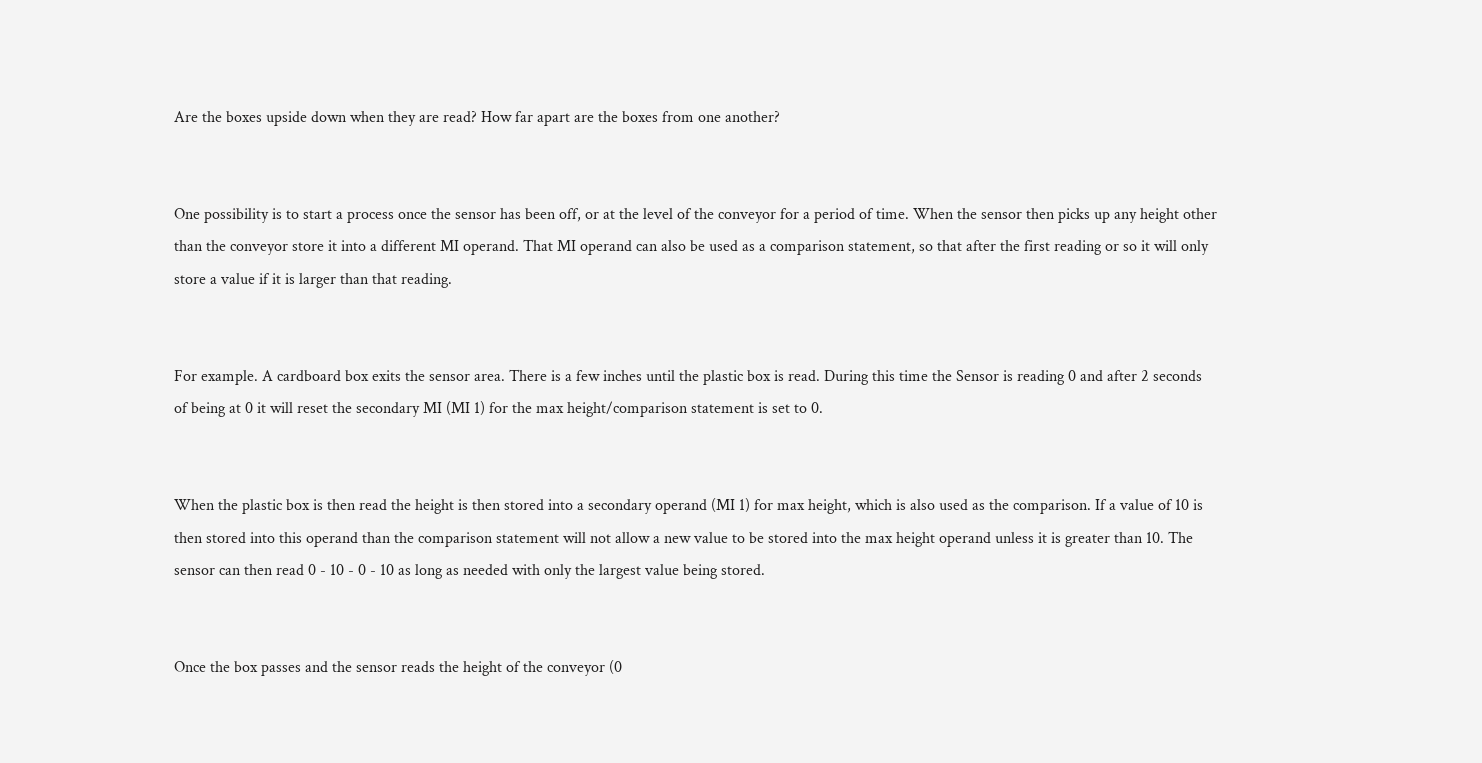Are the boxes upside down when they are read? How far apart are the boxes from one another?


One possibility is to start a process once the sensor has been off, or at the level of the conveyor for a period of time. When the sensor then picks up any height other than the conveyor store it into a different MI operand. That MI operand can also be used as a comparison statement, so that after the first reading or so it will only store a value if it is larger than that reading.


For example. A cardboard box exits the sensor area. There is a few inches until the plastic box is read. During this time the Sensor is reading 0 and after 2 seconds of being at 0 it will reset the secondary MI (MI 1) for the max height/comparison statement is set to 0.


When the plastic box is then read the height is then stored into a secondary operand (MI 1) for max height, which is also used as the comparison. If a value of 10 is then stored into this operand than the comparison statement will not allow a new value to be stored into the max height operand unless it is greater than 10. The sensor can then read 0 - 10 - 0 - 10 as long as needed with only the largest value being stored.


Once the box passes and the sensor reads the height of the conveyor (0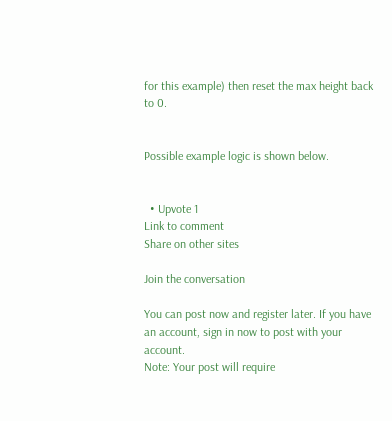for this example) then reset the max height back to 0.


Possible example logic is shown below.


  • Upvote 1
Link to comment
Share on other sites

Join the conversation

You can post now and register later. If you have an account, sign in now to post with your account.
Note: Your post will require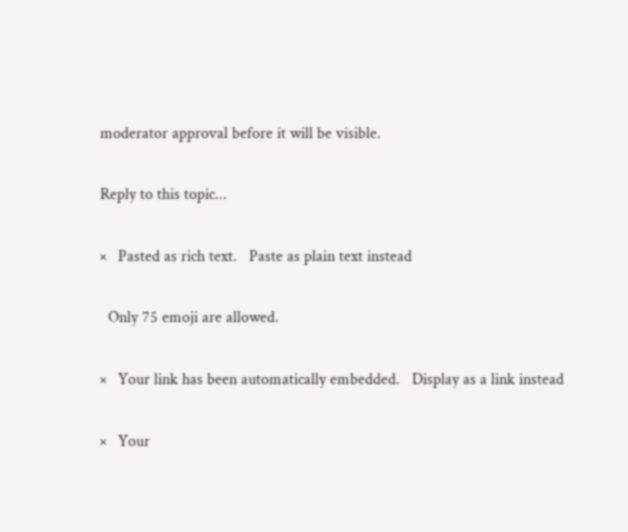moderator approval before it will be visible.

Reply to this topic...

×   Pasted as rich text.   Paste as plain text instead

  Only 75 emoji are allowed.

×   Your link has been automatically embedded.   Display as a link instead

×   Your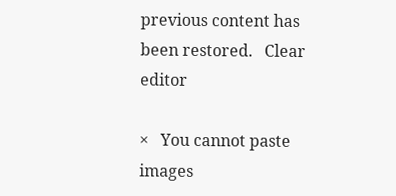previous content has been restored.   Clear editor

×   You cannot paste images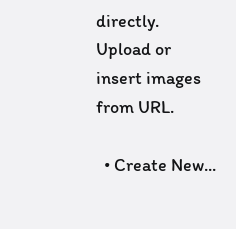directly. Upload or insert images from URL.

  • Create New...